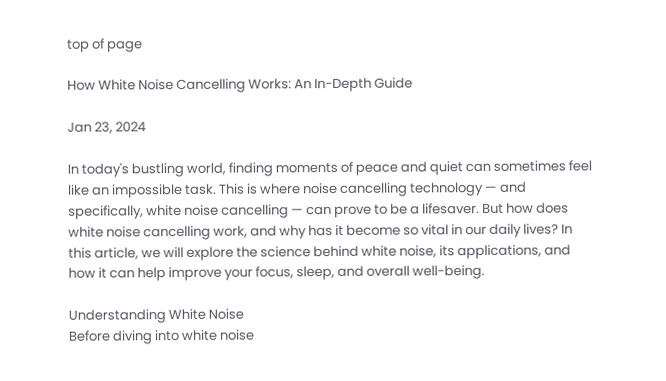top of page

How White Noise Cancelling Works: An In-Depth Guide

Jan 23, 2024

In today's bustling world, finding moments of peace and quiet can sometimes feel like an impossible task. This is where noise cancelling technology — and specifically, white noise cancelling — can prove to be a lifesaver. But how does white noise cancelling work, and why has it become so vital in our daily lives? In this article, we will explore the science behind white noise, its applications, and how it can help improve your focus, sleep, and overall well-being.

Understanding White Noise
Before diving into white noise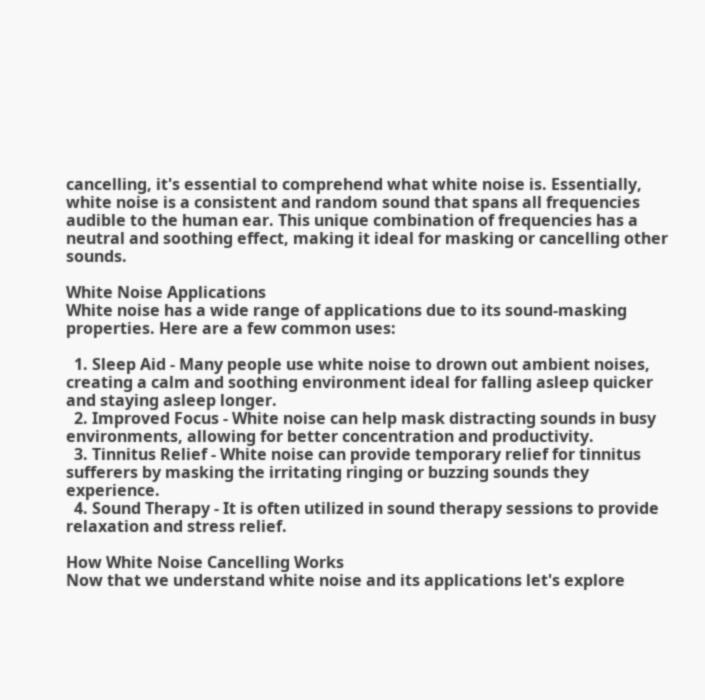cancelling, it's essential to comprehend what white noise is. Essentially, white noise is a consistent and random sound that spans all frequencies audible to the human ear. This unique combination of frequencies has a neutral and soothing effect, making it ideal for masking or cancelling other sounds.

White Noise Applications
White noise has a wide range of applications due to its sound-masking properties. Here are a few common uses:

  1. Sleep Aid - Many people use white noise to drown out ambient noises, creating a calm and soothing environment ideal for falling asleep quicker and staying asleep longer.
  2. Improved Focus - White noise can help mask distracting sounds in busy environments, allowing for better concentration and productivity.
  3. Tinnitus Relief - White noise can provide temporary relief for tinnitus sufferers by masking the irritating ringing or buzzing sounds they experience.
  4. Sound Therapy - It is often utilized in sound therapy sessions to provide relaxation and stress relief.

How White Noise Cancelling Works
Now that we understand white noise and its applications let's explore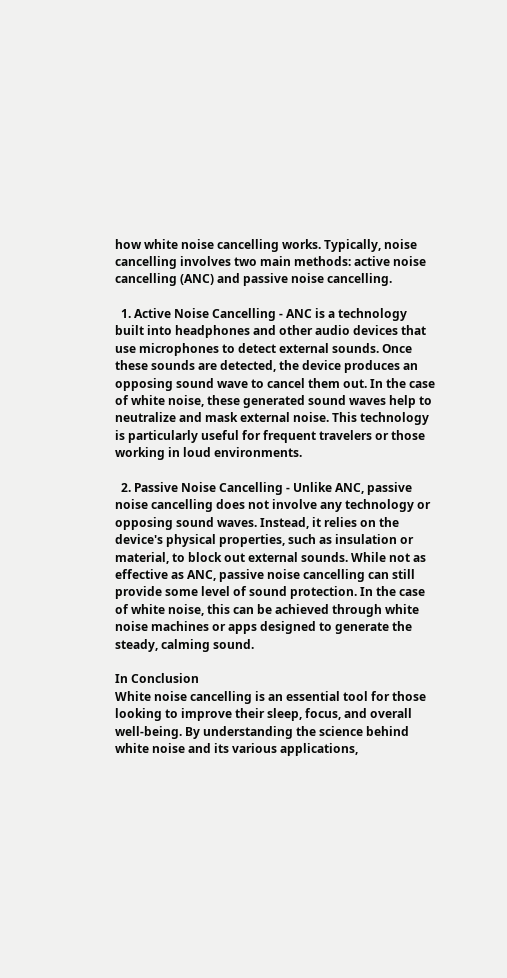how white noise cancelling works. Typically, noise cancelling involves two main methods: active noise cancelling (ANC) and passive noise cancelling.

  1. Active Noise Cancelling - ANC is a technology built into headphones and other audio devices that use microphones to detect external sounds. Once these sounds are detected, the device produces an opposing sound wave to cancel them out. In the case of white noise, these generated sound waves help to neutralize and mask external noise. This technology is particularly useful for frequent travelers or those working in loud environments.

  2. Passive Noise Cancelling - Unlike ANC, passive noise cancelling does not involve any technology or opposing sound waves. Instead, it relies on the device's physical properties, such as insulation or material, to block out external sounds. While not as effective as ANC, passive noise cancelling can still provide some level of sound protection. In the case of white noise, this can be achieved through white noise machines or apps designed to generate the steady, calming sound.

In Conclusion
White noise cancelling is an essential tool for those looking to improve their sleep, focus, and overall well-being. By understanding the science behind white noise and its various applications,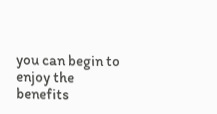you can begin to enjoy the benefits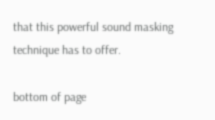that this powerful sound masking technique has to offer.

bottom of page